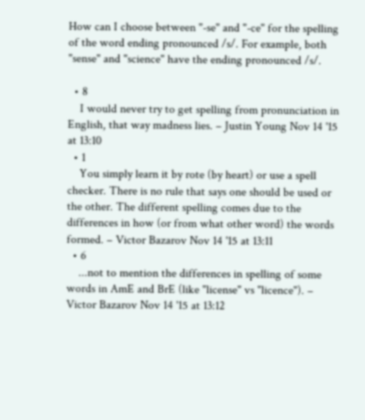How can I choose between "-se" and "-ce" for the spelling of the word ending pronounced /s/. For example, both "sense" and "science" have the ending pronounced /s/.

  • 8
    I would never try to get spelling from pronunciation in English, that way madness lies. – Justin Young Nov 14 '15 at 13:10
  • 1
    You simply learn it by rote (by heart) or use a spell checker. There is no rule that says one should be used or the other. The different spelling comes due to the differences in how (or from what other word) the words formed. – Victor Bazarov Nov 14 '15 at 13:11
  • 6
    ...not to mention the differences in spelling of some words in AmE and BrE (like "license" vs "licence"). – Victor Bazarov Nov 14 '15 at 13:12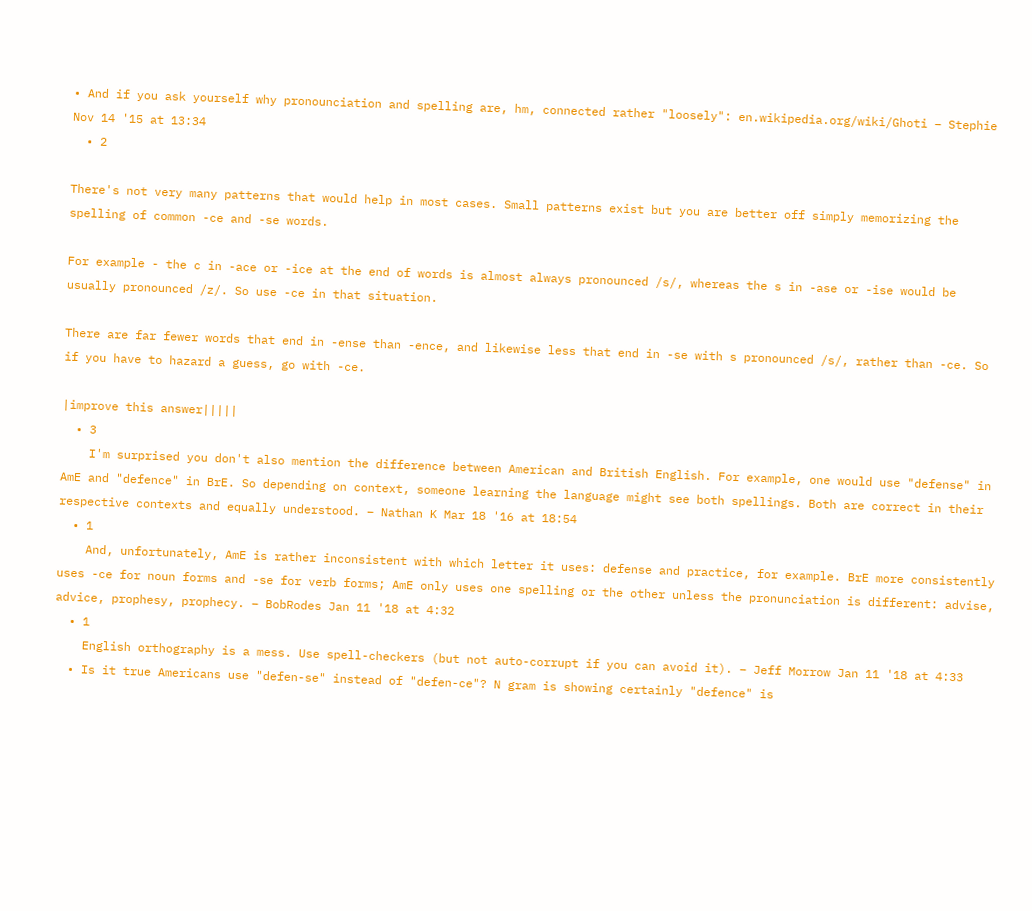• And if you ask yourself why pronounciation and spelling are, hm, connected rather "loosely": en.wikipedia.org/wiki/Ghoti – Stephie Nov 14 '15 at 13:34
  • 2

There's not very many patterns that would help in most cases. Small patterns exist but you are better off simply memorizing the spelling of common -ce and -se words.

For example - the c in -ace or -ice at the end of words is almost always pronounced /s/, whereas the s in -ase or -ise would be usually pronounced /z/. So use -ce in that situation.

There are far fewer words that end in -ense than -ence, and likewise less that end in -se with s pronounced /s/, rather than -ce. So if you have to hazard a guess, go with -ce.

|improve this answer|||||
  • 3
    I'm surprised you don't also mention the difference between American and British English. For example, one would use "defense" in AmE and "defence" in BrE. So depending on context, someone learning the language might see both spellings. Both are correct in their respective contexts and equally understood. – Nathan K Mar 18 '16 at 18:54
  • 1
    And, unfortunately, AmE is rather inconsistent with which letter it uses: defense and practice, for example. BrE more consistently uses -ce for noun forms and -se for verb forms; AmE only uses one spelling or the other unless the pronunciation is different: advise, advice, prophesy, prophecy. – BobRodes Jan 11 '18 at 4:32
  • 1
    English orthography is a mess. Use spell-checkers (but not auto-corrupt if you can avoid it). – Jeff Morrow Jan 11 '18 at 4:33
  • Is it true Americans use "defen-se" instead of "defen-ce"? N gram is showing certainly "defence" is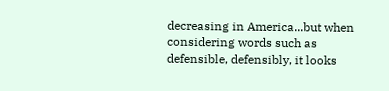decreasing in America...but when considering words such as defensible, defensibly, it looks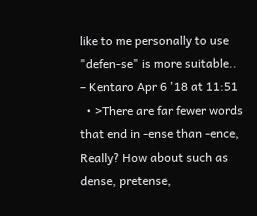like to me personally to use "defen-se" is more suitable.. – Kentaro Apr 6 '18 at 11:51
  • >There are far fewer words that end in -ense than -ence, Really? How about such as dense, pretense,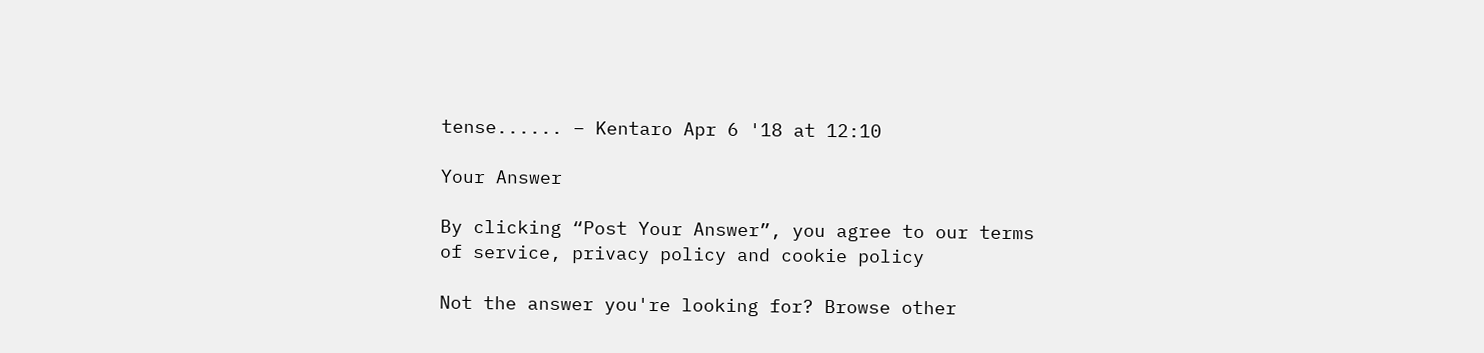tense...... – Kentaro Apr 6 '18 at 12:10

Your Answer

By clicking “Post Your Answer”, you agree to our terms of service, privacy policy and cookie policy

Not the answer you're looking for? Browse other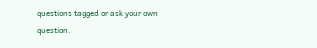questions tagged or ask your own question.